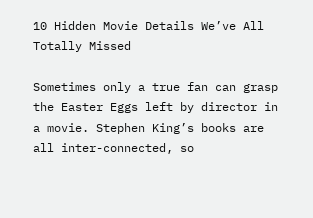10 Hidden Movie Details We’ve All Totally Missed

Sometimes only a true fan can grasp the Easter Eggs left by director in a movie. Stephen King’s books are all inter-connected, so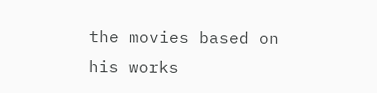the movies based on his works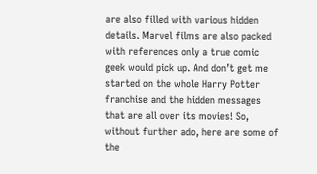are also filled with various hidden details. Marvel films are also packed with references only a true comic geek would pick up. And don’t get me started on the whole Harry Potter franchise and the hidden messages that are all over its movies! So, without further ado, here are some of the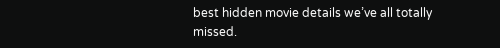best hidden movie details we’ve all totally missed.